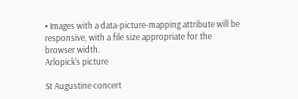• Images with a data-picture-mapping attribute will be responsive, with a file size appropriate for the browser width.
Arlopick's picture

St Augustine concert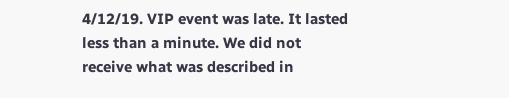4/12/19. VIP event was late. It lasted less than a minute. We did not receive what was described in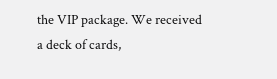the VIP package. We received a deck of cards,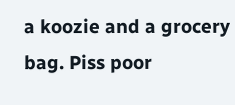a koozie and a grocery bag. Piss poor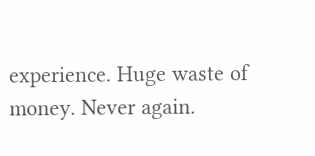experience. Huge waste of money. Never again.